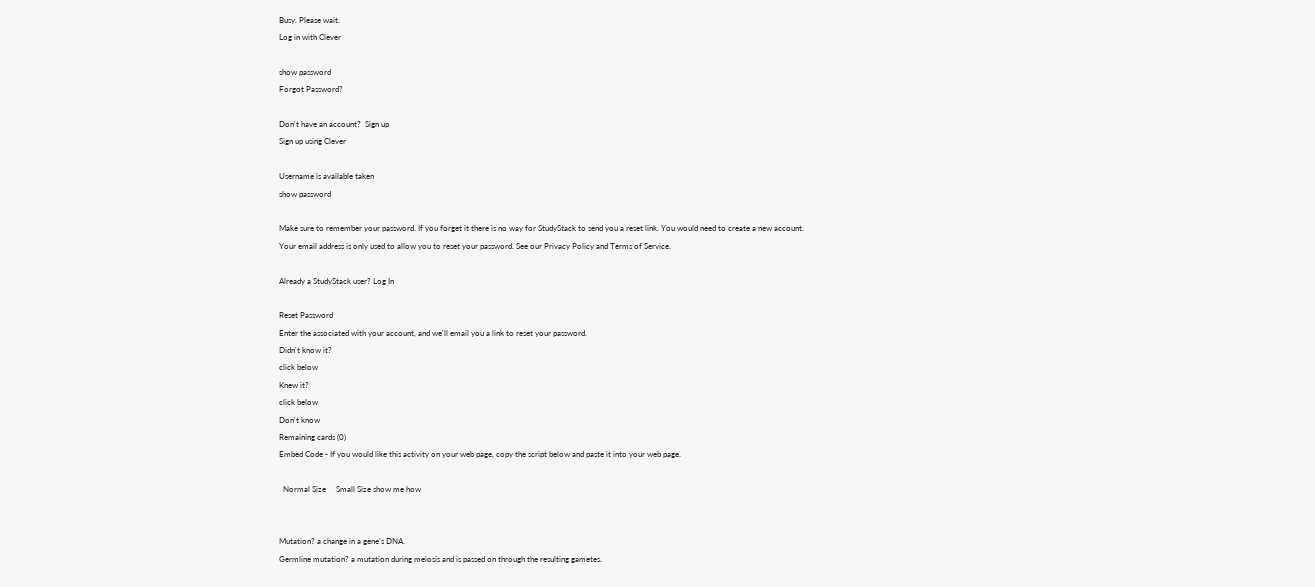Busy. Please wait.
Log in with Clever

show password
Forgot Password?

Don't have an account?  Sign up
Sign up using Clever

Username is available taken
show password

Make sure to remember your password. If you forget it there is no way for StudyStack to send you a reset link. You would need to create a new account.
Your email address is only used to allow you to reset your password. See our Privacy Policy and Terms of Service.

Already a StudyStack user? Log In

Reset Password
Enter the associated with your account, and we'll email you a link to reset your password.
Didn't know it?
click below
Knew it?
click below
Don't know
Remaining cards (0)
Embed Code - If you would like this activity on your web page, copy the script below and paste it into your web page.

  Normal Size     Small Size show me how


Mutation? a change in a gene's DNA.
Germline mutation? a mutation during meiosis and is passed on through the resulting gametes.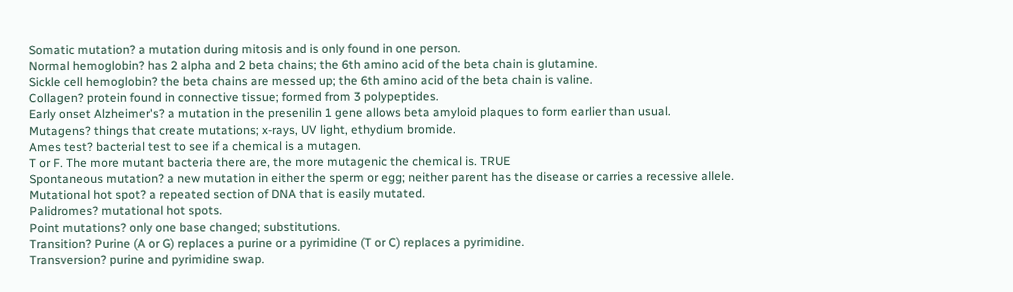Somatic mutation? a mutation during mitosis and is only found in one person.
Normal hemoglobin? has 2 alpha and 2 beta chains; the 6th amino acid of the beta chain is glutamine.
Sickle cell hemoglobin? the beta chains are messed up; the 6th amino acid of the beta chain is valine.
Collagen? protein found in connective tissue; formed from 3 polypeptides.
Early onset Alzheimer's? a mutation in the presenilin 1 gene allows beta amyloid plaques to form earlier than usual.
Mutagens? things that create mutations; x-rays, UV light, ethydium bromide.
Ames test? bacterial test to see if a chemical is a mutagen.
T or F. The more mutant bacteria there are, the more mutagenic the chemical is. TRUE
Spontaneous mutation? a new mutation in either the sperm or egg; neither parent has the disease or carries a recessive allele.
Mutational hot spot? a repeated section of DNA that is easily mutated.
Palidromes? mutational hot spots.
Point mutations? only one base changed; substitutions.
Transition? Purine (A or G) replaces a purine or a pyrimidine (T or C) replaces a pyrimidine.
Transversion? purine and pyrimidine swap.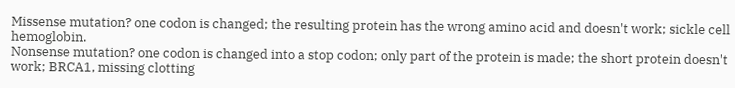Missense mutation? one codon is changed; the resulting protein has the wrong amino acid and doesn't work; sickle cell hemoglobin.
Nonsense mutation? one codon is changed into a stop codon; only part of the protein is made; the short protein doesn't work; BRCA1, missing clotting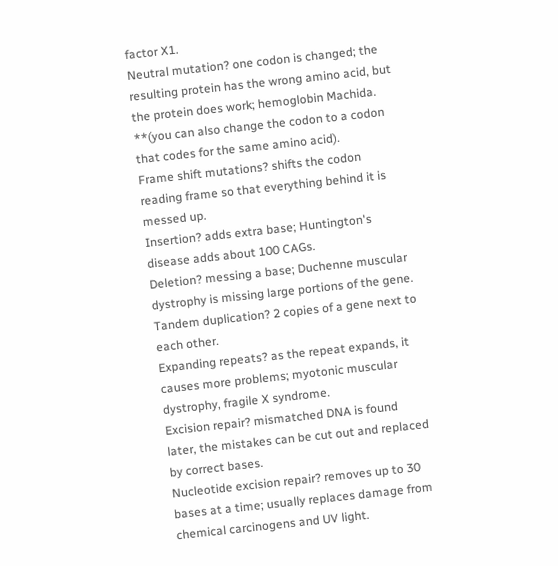factor X1.
Neutral mutation? one codon is changed; the resulting protein has the wrong amino acid, but the protein does work; hemoglobin Machida. **(you can also change the codon to a codon that codes for the same amino acid).
Frame shift mutations? shifts the codon reading frame so that everything behind it is messed up.
Insertion? adds extra base; Huntington's disease adds about 100 CAGs.
Deletion? messing a base; Duchenne muscular dystrophy is missing large portions of the gene.
Tandem duplication? 2 copies of a gene next to each other.
Expanding repeats? as the repeat expands, it causes more problems; myotonic muscular dystrophy, fragile X syndrome.
Excision repair? mismatched DNA is found later, the mistakes can be cut out and replaced by correct bases.
Nucleotide excision repair? removes up to 30 bases at a time; usually replaces damage from chemical carcinogens and UV light.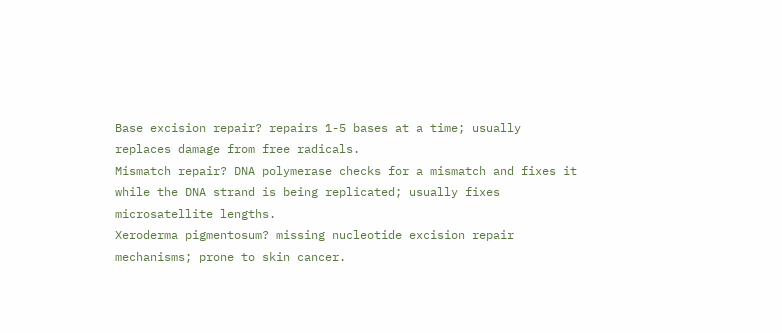Base excision repair? repairs 1-5 bases at a time; usually replaces damage from free radicals.
Mismatch repair? DNA polymerase checks for a mismatch and fixes it while the DNA strand is being replicated; usually fixes microsatellite lengths.
Xeroderma pigmentosum? missing nucleotide excision repair mechanisms; prone to skin cancer.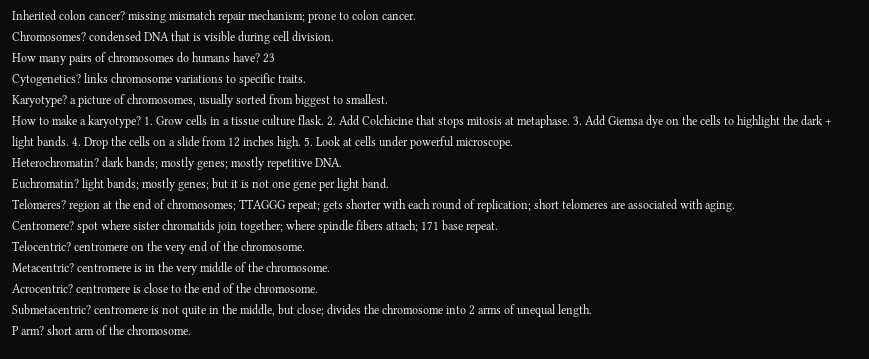Inherited colon cancer? missing mismatch repair mechanism; prone to colon cancer.
Chromosomes? condensed DNA that is visible during cell division.
How many pairs of chromosomes do humans have? 23
Cytogenetics? links chromosome variations to specific traits.
Karyotype? a picture of chromosomes, usually sorted from biggest to smallest.
How to make a karyotype? 1. Grow cells in a tissue culture flask. 2. Add Colchicine that stops mitosis at metaphase. 3. Add Giemsa dye on the cells to highlight the dark + light bands. 4. Drop the cells on a slide from 12 inches high. 5. Look at cells under powerful microscope.
Heterochromatin? dark bands; mostly genes; mostly repetitive DNA.
Euchromatin? light bands; mostly genes; but it is not one gene per light band.
Telomeres? region at the end of chromosomes; TTAGGG repeat; gets shorter with each round of replication; short telomeres are associated with aging.
Centromere? spot where sister chromatids join together; where spindle fibers attach; 171 base repeat.
Telocentric? centromere on the very end of the chromosome.
Metacentric? centromere is in the very middle of the chromosome.
Acrocentric? centromere is close to the end of the chromosome.
Submetacentric? centromere is not quite in the middle, but close; divides the chromosome into 2 arms of unequal length.
P arm? short arm of the chromosome.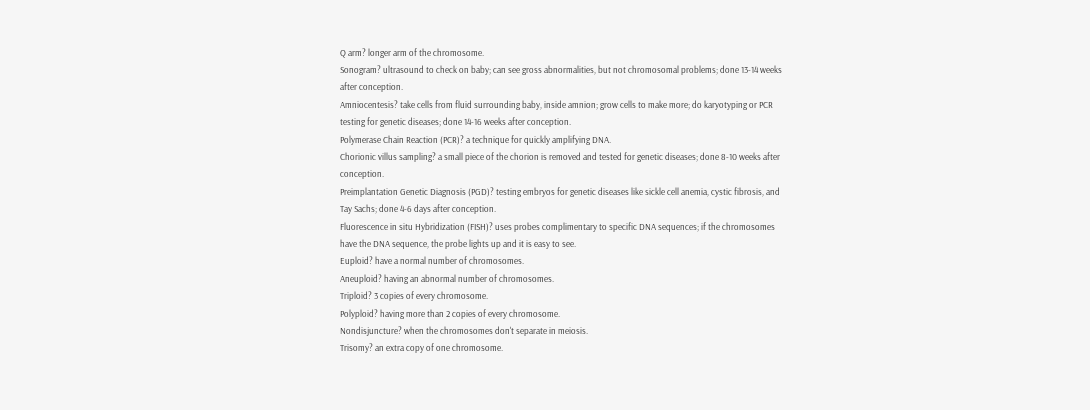Q arm? longer arm of the chromosome.
Sonogram? ultrasound to check on baby; can see gross abnormalities, but not chromosomal problems; done 13-14 weeks after conception.
Amniocentesis? take cells from fluid surrounding baby, inside amnion; grow cells to make more; do karyotyping or PCR testing for genetic diseases; done 14-16 weeks after conception.
Polymerase Chain Reaction (PCR)? a technique for quickly amplifying DNA.
Chorionic villus sampling? a small piece of the chorion is removed and tested for genetic diseases; done 8-10 weeks after conception.
Preimplantation Genetic Diagnosis (PGD)? testing embryos for genetic diseases like sickle cell anemia, cystic fibrosis, and Tay Sachs; done 4-6 days after conception.
Fluorescence in situ Hybridization (FISH)? uses probes complimentary to specific DNA sequences; if the chromosomes have the DNA sequence, the probe lights up and it is easy to see.
Euploid? have a normal number of chromosomes.
Aneuploid? having an abnormal number of chromosomes.
Triploid? 3 copies of every chromosome.
Polyploid? having more than 2 copies of every chromosome.
Nondisjuncture? when the chromosomes don't separate in meiosis.
Trisomy? an extra copy of one chromosome.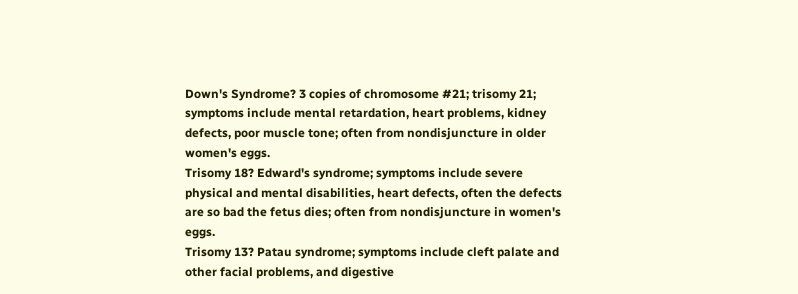Down's Syndrome? 3 copies of chromosome #21; trisomy 21; symptoms include mental retardation, heart problems, kidney defects, poor muscle tone; often from nondisjuncture in older women's eggs.
Trisomy 18? Edward's syndrome; symptoms include severe physical and mental disabilities, heart defects, often the defects are so bad the fetus dies; often from nondisjuncture in women's eggs.
Trisomy 13? Patau syndrome; symptoms include cleft palate and other facial problems, and digestive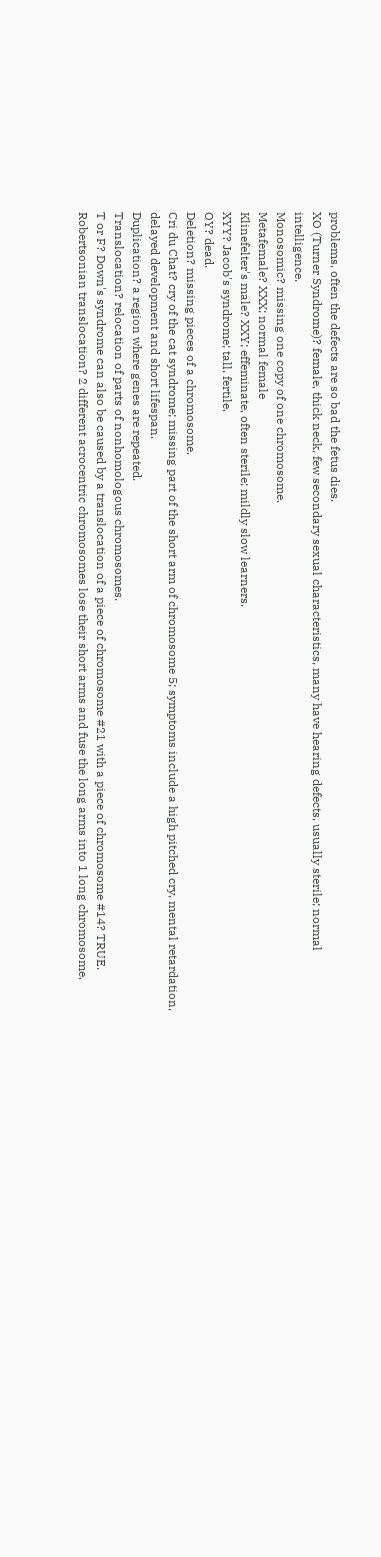problems, often the defects are so bad the fetus dies.
XO (Turner Syndrome)? female, thick neck, few secondary sexual characteristics, many have hearing defects, usually sterile; normal intelligence.
Monosomic? missing one copy of one chromosome.
Metafemale? XXX; normal female
Klinefelter's male? XXY; effeminate, often sterile; mildly slow learners.
XYY? Jacob's syndrome; tall, fertile.
OY? dead.
Deletion? missing pieces of a chromosome.
Cri du Chat? cry of the cat syndrome; missing part of the short arm of chromosome 5; symptoms include a high pitched cry, mental retardation, delayed development and short lifespan.
Duplication? a region where genes are repeated.
Translocation? relocation of parts of nonhomologous chromosomes.
T or F? Down's syndrome can also be caused by a translocation of a piece of chromosome #21 with a piece of chromosome #14? TRUE.
Robertsonian translocation? 2 different acrocentric chromosomes lose their short arms and fuse the long arms into 1 long chromosome.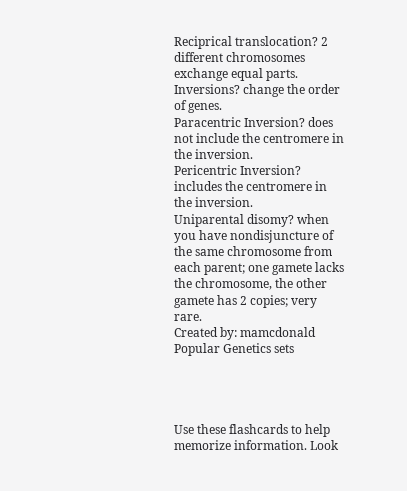Reciprical translocation? 2 different chromosomes exchange equal parts.
Inversions? change the order of genes.
Paracentric Inversion? does not include the centromere in the inversion.
Pericentric Inversion? includes the centromere in the inversion.
Uniparental disomy? when you have nondisjuncture of the same chromosome from each parent; one gamete lacks the chromosome, the other gamete has 2 copies; very rare.
Created by: mamcdonald
Popular Genetics sets




Use these flashcards to help memorize information. Look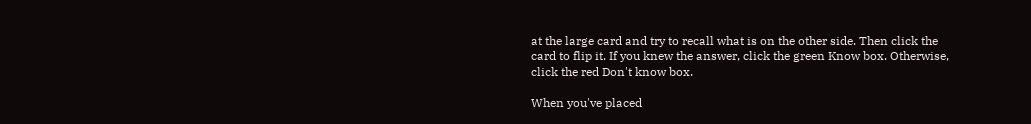at the large card and try to recall what is on the other side. Then click the card to flip it. If you knew the answer, click the green Know box. Otherwise, click the red Don't know box.

When you've placed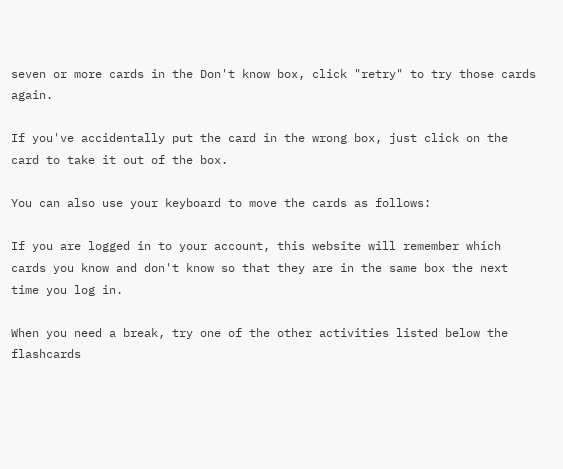seven or more cards in the Don't know box, click "retry" to try those cards again.

If you've accidentally put the card in the wrong box, just click on the card to take it out of the box.

You can also use your keyboard to move the cards as follows:

If you are logged in to your account, this website will remember which cards you know and don't know so that they are in the same box the next time you log in.

When you need a break, try one of the other activities listed below the flashcards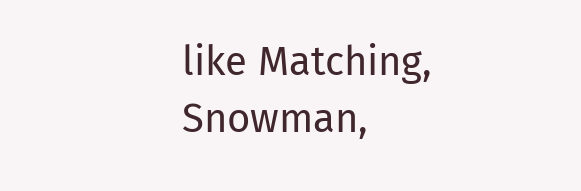like Matching, Snowman,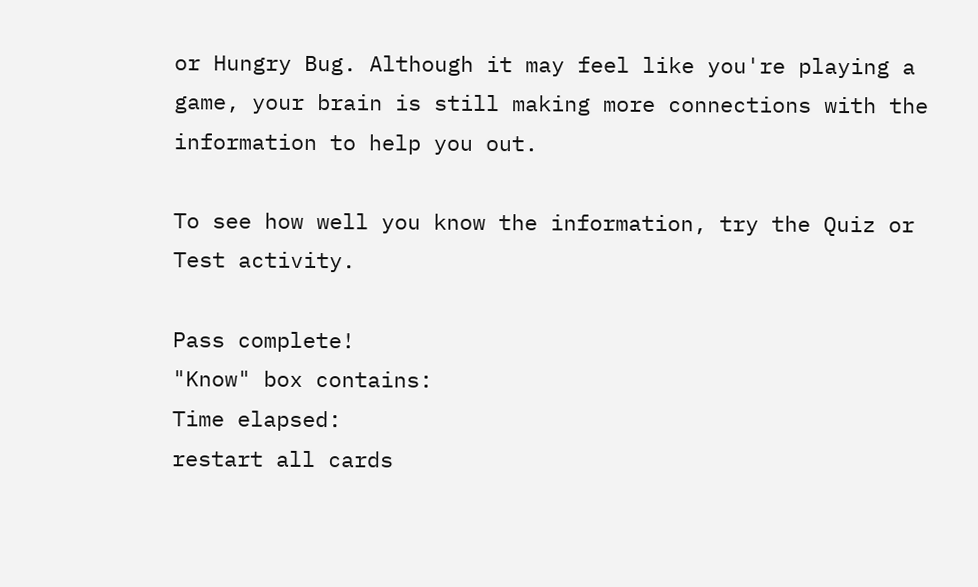or Hungry Bug. Although it may feel like you're playing a game, your brain is still making more connections with the information to help you out.

To see how well you know the information, try the Quiz or Test activity.

Pass complete!
"Know" box contains:
Time elapsed:
restart all cards